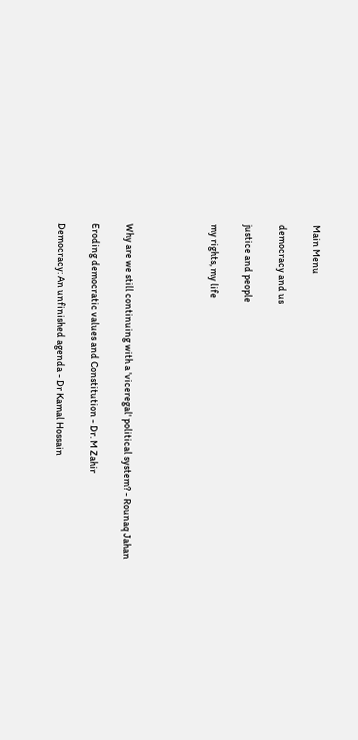Main Menu

democracy and us

justice and people

my rights, my life




Why are we still continuing with a 'viceregal' political system? - Rounaq Jahan

Eroding democratic values and Constitution - Dr. M Zahir

Democracy: An unfinished agenda - Dr Kamal Hossain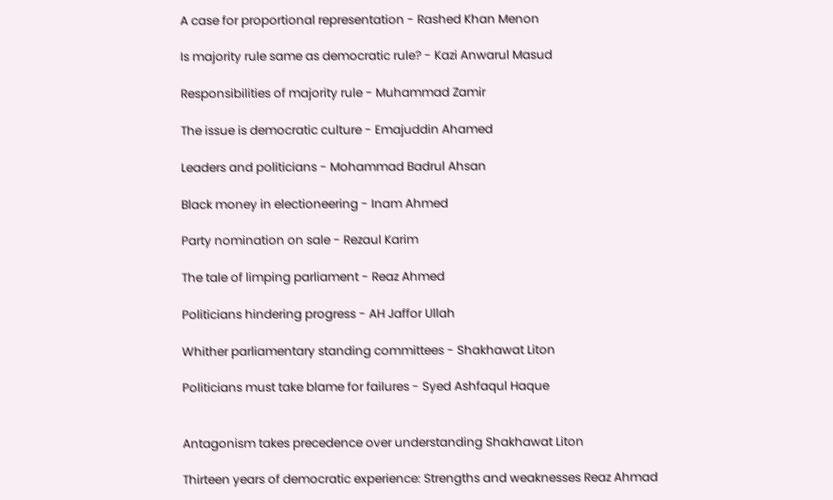A case for proportional representation - Rashed Khan Menon

Is majority rule same as democratic rule? - Kazi Anwarul Masud

Responsibilities of majority rule - Muhammad Zamir

The issue is democratic culture - Emajuddin Ahamed

Leaders and politicians - Mohammad Badrul Ahsan

Black money in electioneering - Inam Ahmed

Party nomination on sale - Rezaul Karim

The tale of limping parliament - Reaz Ahmed

Politicians hindering progress - AH Jaffor Ullah

Whither parliamentary standing committees - Shakhawat Liton

Politicians must take blame for failures - Syed Ashfaqul Haque


Antagonism takes precedence over understanding Shakhawat Liton

Thirteen years of democratic experience: Strengths and weaknesses Reaz Ahmad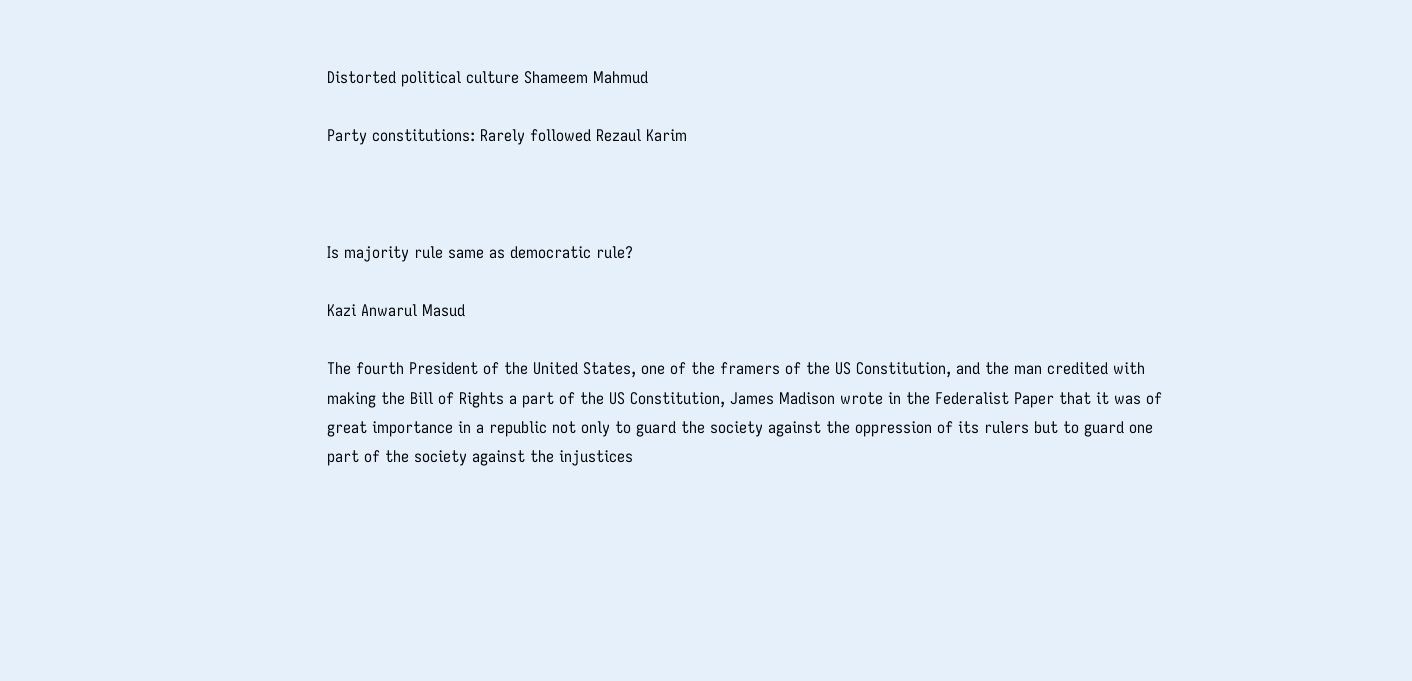Distorted political culture Shameem Mahmud

Party constitutions: Rarely followed Rezaul Karim



Is majority rule same as democratic rule?

Kazi Anwarul Masud

The fourth President of the United States, one of the framers of the US Constitution, and the man credited with making the Bill of Rights a part of the US Constitution, James Madison wrote in the Federalist Paper that it was of great importance in a republic not only to guard the society against the oppression of its rulers but to guard one part of the society against the injustices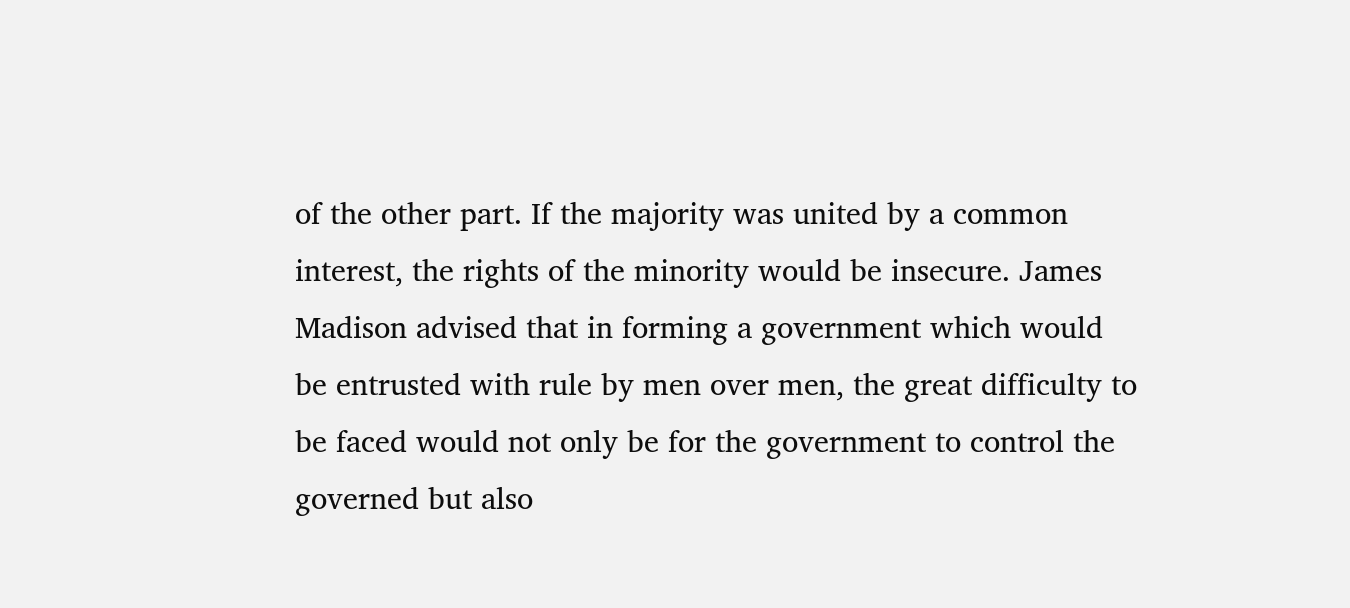of the other part. If the majority was united by a common interest, the rights of the minority would be insecure. James Madison advised that in forming a government which would be entrusted with rule by men over men, the great difficulty to be faced would not only be for the government to control the governed but also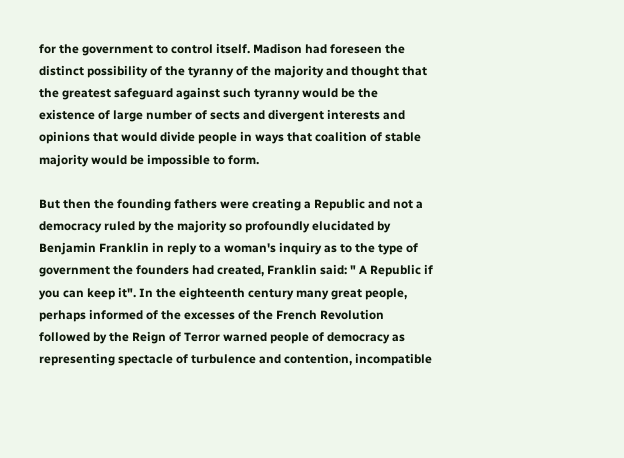for the government to control itself. Madison had foreseen the distinct possibility of the tyranny of the majority and thought that the greatest safeguard against such tyranny would be the existence of large number of sects and divergent interests and opinions that would divide people in ways that coalition of stable majority would be impossible to form.

But then the founding fathers were creating a Republic and not a democracy ruled by the majority so profoundly elucidated by Benjamin Franklin in reply to a woman's inquiry as to the type of government the founders had created, Franklin said: " A Republic if you can keep it". In the eighteenth century many great people, perhaps informed of the excesses of the French Revolution followed by the Reign of Terror warned people of democracy as representing spectacle of turbulence and contention, incompatible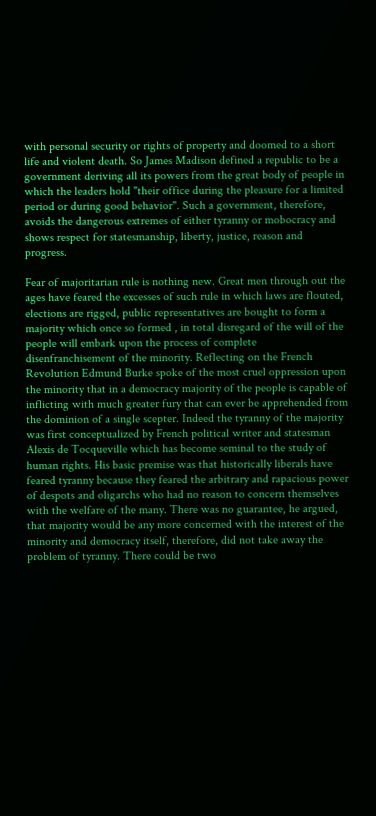with personal security or rights of property and doomed to a short life and violent death. So James Madison defined a republic to be a government deriving all its powers from the great body of people in which the leaders hold "their office during the pleasure for a limited period or during good behavior". Such a government, therefore, avoids the dangerous extremes of either tyranny or mobocracy and shows respect for statesmanship, liberty, justice, reason and progress.

Fear of majoritarian rule is nothing new. Great men through out the ages have feared the excesses of such rule in which laws are flouted, elections are rigged, public representatives are bought to form a majority which once so formed , in total disregard of the will of the people will embark upon the process of complete disenfranchisement of the minority. Reflecting on the French Revolution Edmund Burke spoke of the most cruel oppression upon the minority that in a democracy majority of the people is capable of inflicting with much greater fury that can ever be apprehended from the dominion of a single scepter. Indeed the tyranny of the majority was first conceptualized by French political writer and statesman Alexis de Tocqueville which has become seminal to the study of human rights. His basic premise was that historically liberals have feared tyranny because they feared the arbitrary and rapacious power of despots and oligarchs who had no reason to concern themselves with the welfare of the many. There was no guarantee, he argued, that majority would be any more concerned with the interest of the minority and democracy itself, therefore, did not take away the problem of tyranny. There could be two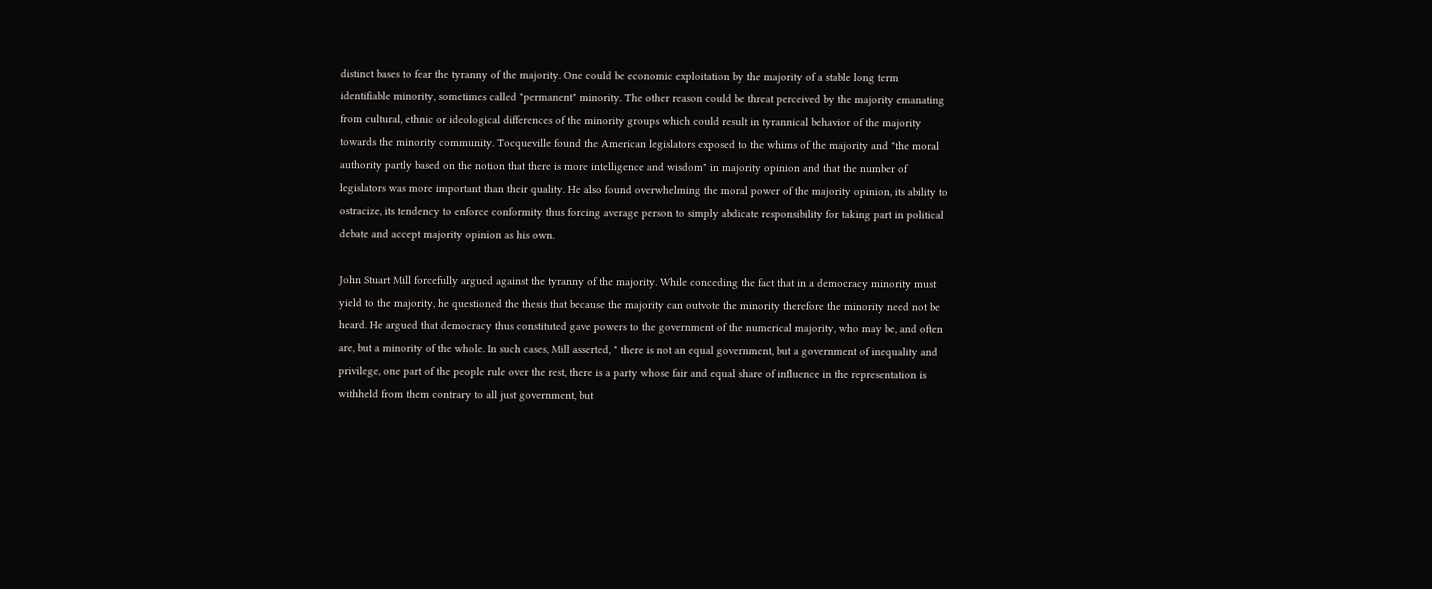distinct bases to fear the tyranny of the majority. One could be economic exploitation by the majority of a stable long term identifiable minority, sometimes called "permanent" minority. The other reason could be threat perceived by the majority emanating from cultural, ethnic or ideological differences of the minority groups which could result in tyrannical behavior of the majority towards the minority community. Tocqueville found the American legislators exposed to the whims of the majority and "the moral authority partly based on the notion that there is more intelligence and wisdom" in majority opinion and that the number of legislators was more important than their quality. He also found overwhelming the moral power of the majority opinion, its ability to ostracize, its tendency to enforce conformity thus forcing average person to simply abdicate responsibility for taking part in political debate and accept majority opinion as his own.

John Stuart Mill forcefully argued against the tyranny of the majority. While conceding the fact that in a democracy minority must yield to the majority, he questioned the thesis that because the majority can outvote the minority therefore the minority need not be heard. He argued that democracy thus constituted gave powers to the government of the numerical majority, who may be, and often are, but a minority of the whole. In such cases, Mill asserted, " there is not an equal government, but a government of inequality and privilege, one part of the people rule over the rest, there is a party whose fair and equal share of influence in the representation is withheld from them contrary to all just government, but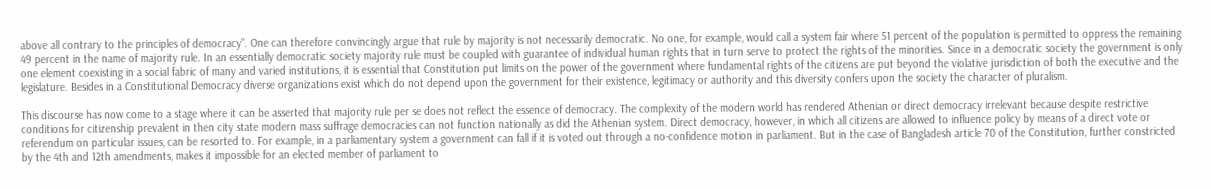above all contrary to the principles of democracy". One can therefore convincingly argue that rule by majority is not necessarily democratic. No one, for example, would call a system fair where 51 percent of the population is permitted to oppress the remaining 49 percent in the name of majority rule. In an essentially democratic society majority rule must be coupled with guarantee of individual human rights that in turn serve to protect the rights of the minorities. Since in a democratic society the government is only one element coexisting in a social fabric of many and varied institutions, it is essential that Constitution put limits on the power of the government where fundamental rights of the citizens are put beyond the violative jurisdiction of both the executive and the legislature. Besides in a Constitutional Democracy diverse organizations exist which do not depend upon the government for their existence, legitimacy or authority and this diversity confers upon the society the character of pluralism.

This discourse has now come to a stage where it can be asserted that majority rule per se does not reflect the essence of democracy. The complexity of the modern world has rendered Athenian or direct democracy irrelevant because despite restrictive conditions for citizenship prevalent in then city state modern mass suffrage democracies can not function nationally as did the Athenian system. Direct democracy, however, in which all citizens are allowed to influence policy by means of a direct vote or referendum on particular issues, can be resorted to. For example, in a parliamentary system a government can fall if it is voted out through a no-confidence motion in parliament. But in the case of Bangladesh article 70 of the Constitution, further constricted by the 4th and 12th amendments, makes it impossible for an elected member of parliament to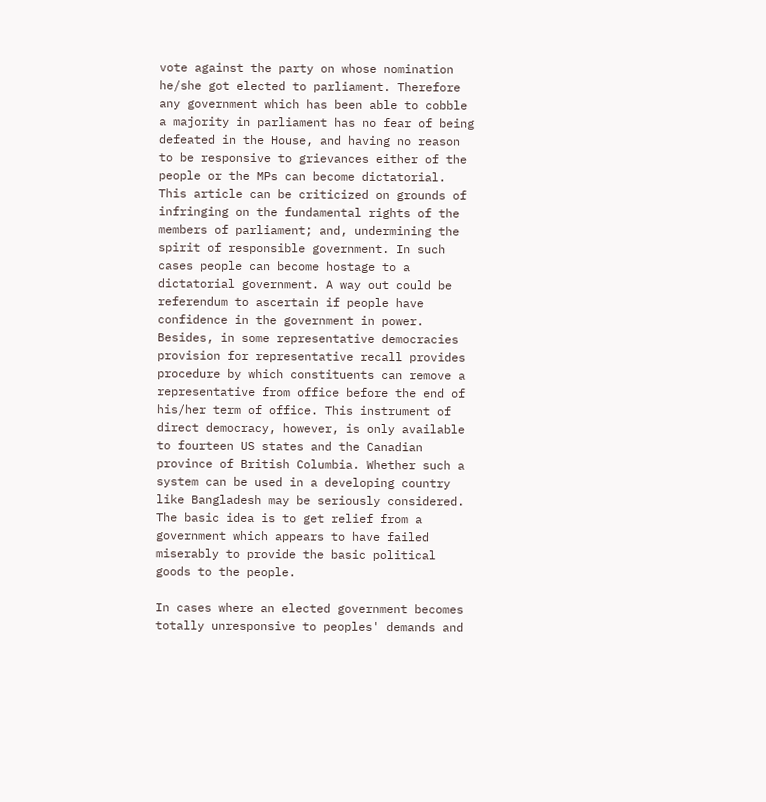vote against the party on whose nomination he/she got elected to parliament. Therefore any government which has been able to cobble a majority in parliament has no fear of being defeated in the House, and having no reason to be responsive to grievances either of the people or the MPs can become dictatorial. This article can be criticized on grounds of infringing on the fundamental rights of the members of parliament; and, undermining the spirit of responsible government. In such cases people can become hostage to a dictatorial government. A way out could be referendum to ascertain if people have confidence in the government in power. Besides, in some representative democracies provision for representative recall provides procedure by which constituents can remove a representative from office before the end of his/her term of office. This instrument of direct democracy, however, is only available to fourteen US states and the Canadian province of British Columbia. Whether such a system can be used in a developing country like Bangladesh may be seriously considered. The basic idea is to get relief from a government which appears to have failed miserably to provide the basic political goods to the people.

In cases where an elected government becomes totally unresponsive to peoples' demands and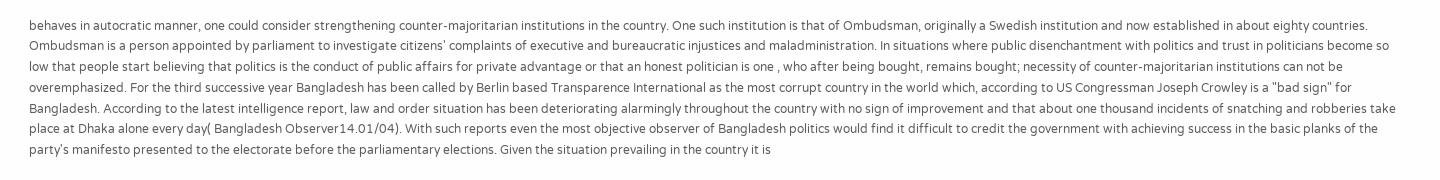behaves in autocratic manner, one could consider strengthening counter-majoritarian institutions in the country. One such institution is that of Ombudsman, originally a Swedish institution and now established in about eighty countries. Ombudsman is a person appointed by parliament to investigate citizens' complaints of executive and bureaucratic injustices and maladministration. In situations where public disenchantment with politics and trust in politicians become so low that people start believing that politics is the conduct of public affairs for private advantage or that an honest politician is one , who after being bought, remains bought; necessity of counter-majoritarian institutions can not be overemphasized. For the third successive year Bangladesh has been called by Berlin based Transparence International as the most corrupt country in the world which, according to US Congressman Joseph Crowley is a "bad sign" for Bangladesh. According to the latest intelligence report, law and order situation has been deteriorating alarmingly throughout the country with no sign of improvement and that about one thousand incidents of snatching and robberies take place at Dhaka alone every day( Bangladesh Observer14.01/04). With such reports even the most objective observer of Bangladesh politics would find it difficult to credit the government with achieving success in the basic planks of the party's manifesto presented to the electorate before the parliamentary elections. Given the situation prevailing in the country it is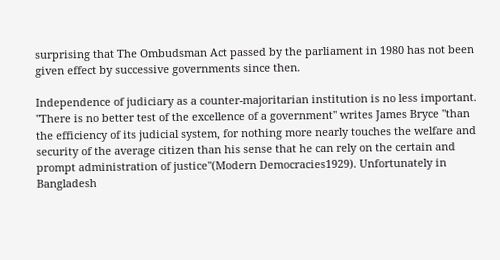surprising that The Ombudsman Act passed by the parliament in 1980 has not been given effect by successive governments since then.

Independence of judiciary as a counter-majoritarian institution is no less important. "There is no better test of the excellence of a government" writes James Bryce "than the efficiency of its judicial system, for nothing more nearly touches the welfare and security of the average citizen than his sense that he can rely on the certain and prompt administration of justice"(Modern Democracies1929). Unfortunately in Bangladesh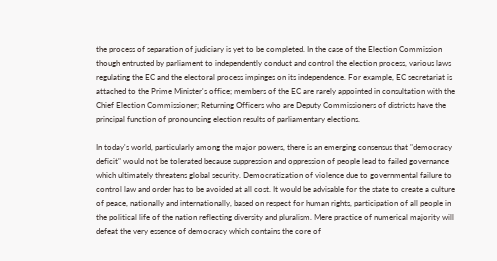the process of separation of judiciary is yet to be completed. In the case of the Election Commission though entrusted by parliament to independently conduct and control the election process, various laws regulating the EC and the electoral process impinges on its independence. For example, EC secretariat is attached to the Prime Minister's office; members of the EC are rarely appointed in consultation with the Chief Election Commissioner; Returning Officers who are Deputy Commissioners of districts have the principal function of pronouncing election results of parliamentary elections.

In today's world, particularly among the major powers, there is an emerging consensus that "democracy deficit" would not be tolerated because suppression and oppression of people lead to failed governance which ultimately threatens global security. Democratization of violence due to governmental failure to control law and order has to be avoided at all cost. It would be advisable for the state to create a culture of peace, nationally and internationally, based on respect for human rights, participation of all people in the political life of the nation reflecting diversity and pluralism. Mere practice of numerical majority will defeat the very essence of democracy which contains the core of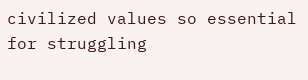civilized values so essential for struggling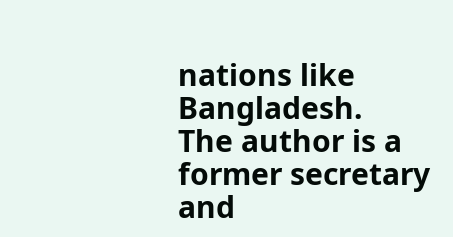nations like Bangladesh.
The author is a former secretary and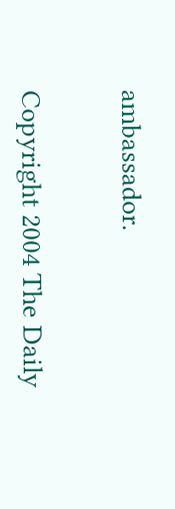ambassador.


Copyright 2004 The Daily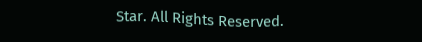Star. All Rights Reserved.